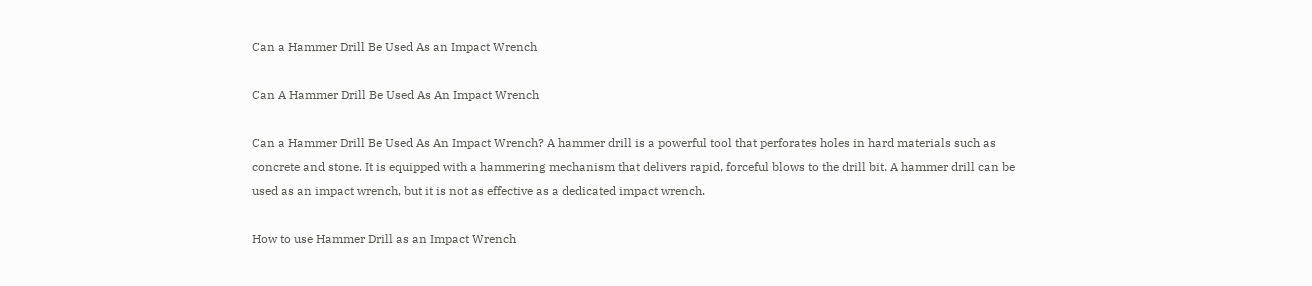Can a Hammer Drill Be Used As an Impact Wrench

Can A Hammer Drill Be Used As An Impact Wrench

Can a Hammer Drill Be Used As An Impact Wrench? A hammer drill is a powerful tool that perforates holes in hard materials such as concrete and stone. It is equipped with a hammering mechanism that delivers rapid, forceful blows to the drill bit. A hammer drill can be used as an impact wrench, but it is not as effective as a dedicated impact wrench.

How to use Hammer Drill as an Impact Wrench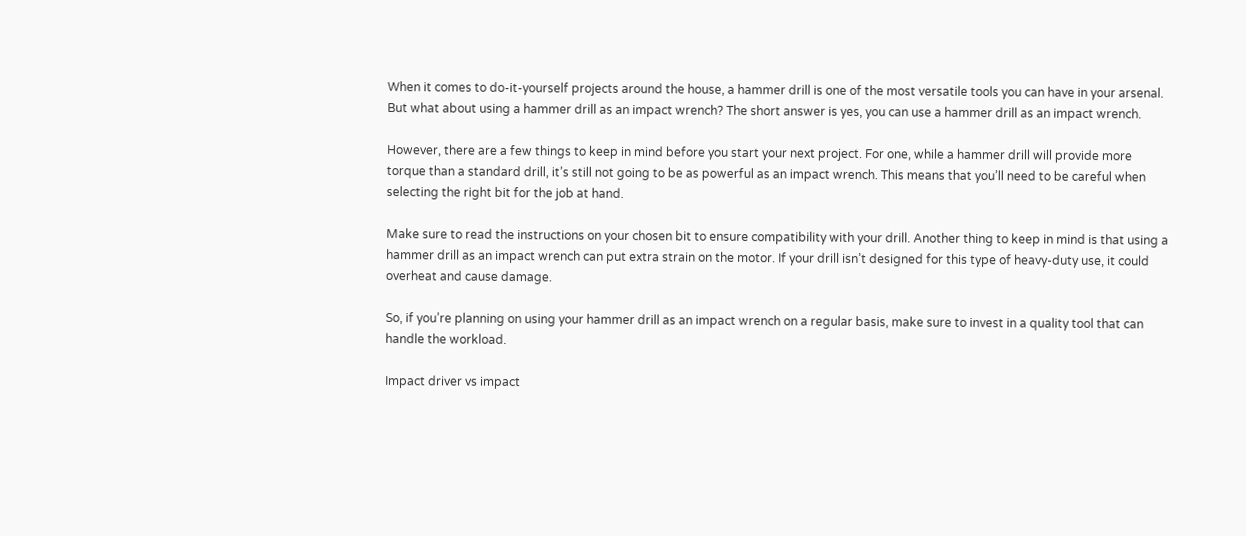When it comes to do-it-yourself projects around the house, a hammer drill is one of the most versatile tools you can have in your arsenal. But what about using a hammer drill as an impact wrench? The short answer is yes, you can use a hammer drill as an impact wrench.

However, there are a few things to keep in mind before you start your next project. For one, while a hammer drill will provide more torque than a standard drill, it’s still not going to be as powerful as an impact wrench. This means that you’ll need to be careful when selecting the right bit for the job at hand.

Make sure to read the instructions on your chosen bit to ensure compatibility with your drill. Another thing to keep in mind is that using a hammer drill as an impact wrench can put extra strain on the motor. If your drill isn’t designed for this type of heavy-duty use, it could overheat and cause damage.

So, if you’re planning on using your hammer drill as an impact wrench on a regular basis, make sure to invest in a quality tool that can handle the workload.

Impact driver vs impact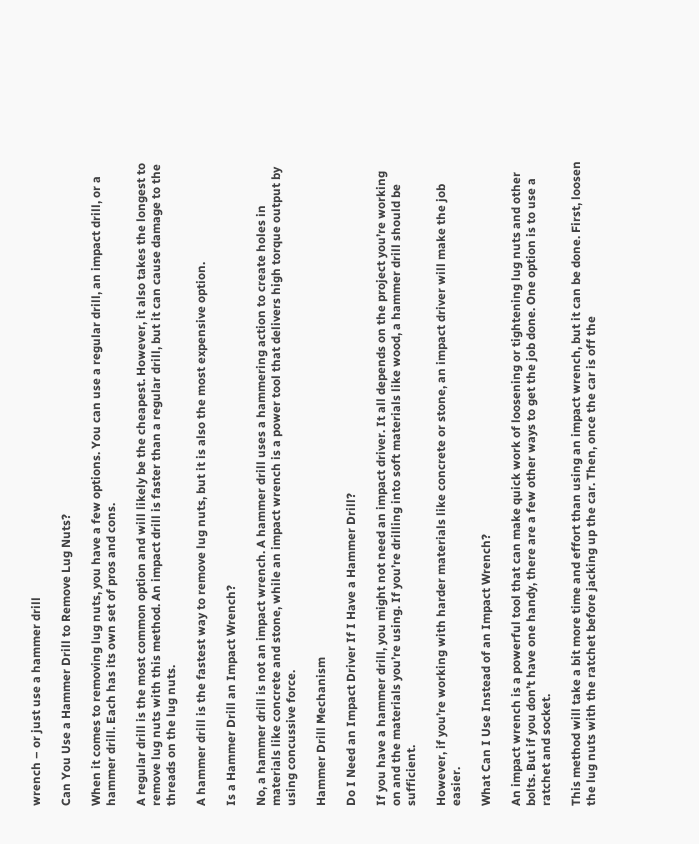wrench – or just use a hammer drill

Can You Use a Hammer Drill to Remove Lug Nuts?

When it comes to removing lug nuts, you have a few options. You can use a regular drill, an impact drill, or a hammer drill. Each has its own set of pros and cons.

A regular drill is the most common option and will likely be the cheapest. However, it also takes the longest to remove lug nuts with this method. An impact drill is faster than a regular drill, but it can cause damage to the threads on the lug nuts.

A hammer drill is the fastest way to remove lug nuts, but it is also the most expensive option.

Is a Hammer Drill an Impact Wrench?

No, a hammer drill is not an impact wrench. A hammer drill uses a hammering action to create holes in materials like concrete and stone, while an impact wrench is a power tool that delivers high torque output by using concussive force.

Hammer Drill Mechanism

Do I Need an Impact Driver If I Have a Hammer Drill?

If you have a hammer drill, you might not need an impact driver. It all depends on the project you’re working on and the materials you’re using. If you’re drilling into soft materials like wood, a hammer drill should be sufficient.

However, if you’re working with harder materials like concrete or stone, an impact driver will make the job easier.

What Can I Use Instead of an Impact Wrench?

An impact wrench is a powerful tool that can make quick work of loosening or tightening lug nuts and other bolts. But if you don’t have one handy, there are a few other ways to get the job done. One option is to use a ratchet and socket.

This method will take a bit more time and effort than using an impact wrench, but it can be done. First, loosen the lug nuts with the ratchet before jacking up the car. Then, once the car is off the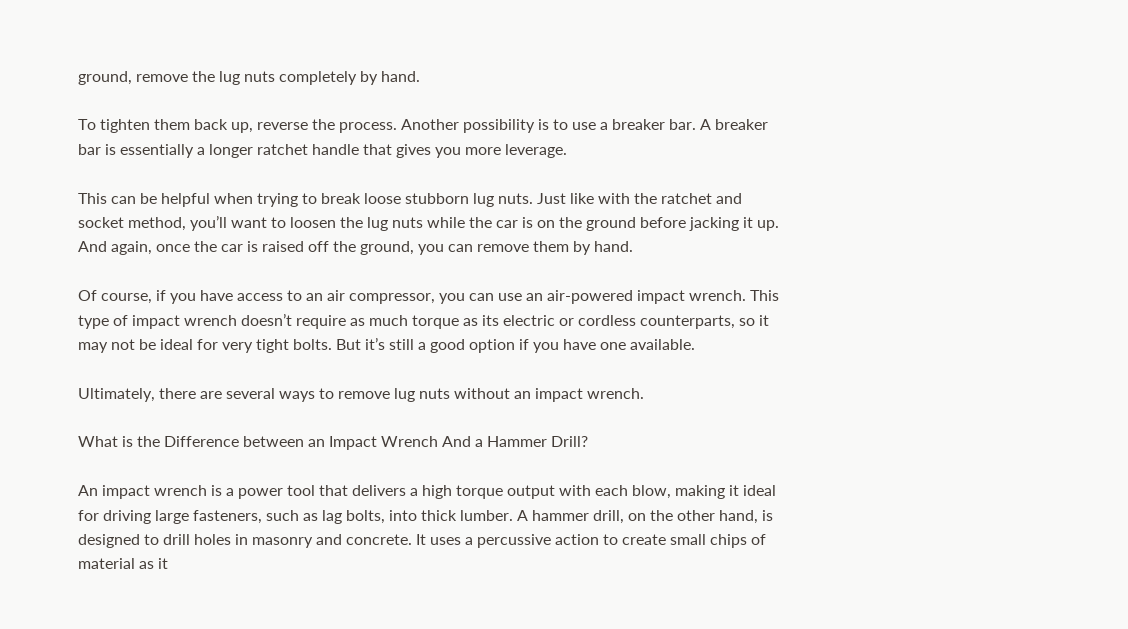ground, remove the lug nuts completely by hand.

To tighten them back up, reverse the process. Another possibility is to use a breaker bar. A breaker bar is essentially a longer ratchet handle that gives you more leverage.

This can be helpful when trying to break loose stubborn lug nuts. Just like with the ratchet and socket method, you’ll want to loosen the lug nuts while the car is on the ground before jacking it up. And again, once the car is raised off the ground, you can remove them by hand.

Of course, if you have access to an air compressor, you can use an air-powered impact wrench. This type of impact wrench doesn’t require as much torque as its electric or cordless counterparts, so it may not be ideal for very tight bolts. But it’s still a good option if you have one available.

Ultimately, there are several ways to remove lug nuts without an impact wrench.

What is the Difference between an Impact Wrench And a Hammer Drill?

An impact wrench is a power tool that delivers a high torque output with each blow, making it ideal for driving large fasteners, such as lag bolts, into thick lumber. A hammer drill, on the other hand, is designed to drill holes in masonry and concrete. It uses a percussive action to create small chips of material as it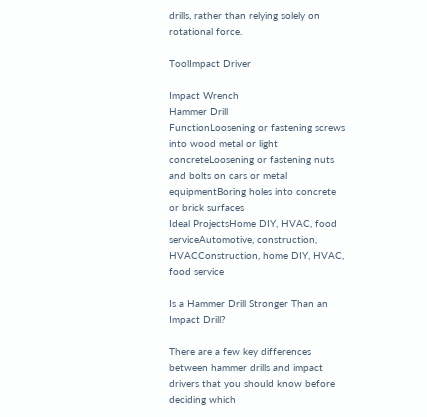drills, rather than relying solely on rotational force.

ToolImpact Driver

Impact Wrench
Hammer Drill
FunctionLoosening or fastening screws into wood metal or light concreteLoosening or fastening nuts and bolts on cars or metal equipmentBoring holes into concrete or brick surfaces
Ideal ProjectsHome DIY, HVAC, food serviceAutomotive, construction, HVACConstruction, home DIY, HVAC, food service

Is a Hammer Drill Stronger Than an Impact Drill?

There are a few key differences between hammer drills and impact drivers that you should know before deciding which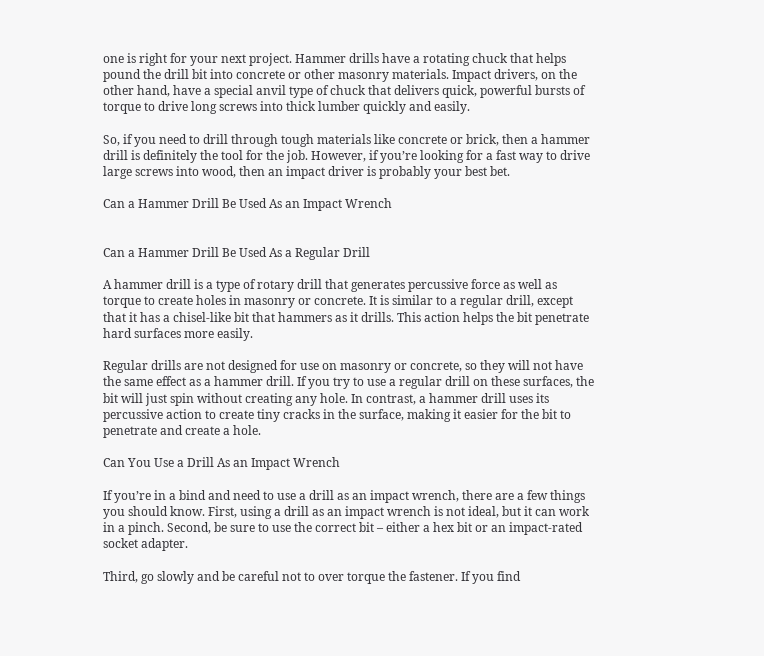one is right for your next project. Hammer drills have a rotating chuck that helps pound the drill bit into concrete or other masonry materials. Impact drivers, on the other hand, have a special anvil type of chuck that delivers quick, powerful bursts of torque to drive long screws into thick lumber quickly and easily.

So, if you need to drill through tough materials like concrete or brick, then a hammer drill is definitely the tool for the job. However, if you’re looking for a fast way to drive large screws into wood, then an impact driver is probably your best bet.

Can a Hammer Drill Be Used As an Impact Wrench


Can a Hammer Drill Be Used As a Regular Drill

A hammer drill is a type of rotary drill that generates percussive force as well as torque to create holes in masonry or concrete. It is similar to a regular drill, except that it has a chisel-like bit that hammers as it drills. This action helps the bit penetrate hard surfaces more easily.

Regular drills are not designed for use on masonry or concrete, so they will not have the same effect as a hammer drill. If you try to use a regular drill on these surfaces, the bit will just spin without creating any hole. In contrast, a hammer drill uses its percussive action to create tiny cracks in the surface, making it easier for the bit to penetrate and create a hole.

Can You Use a Drill As an Impact Wrench

If you’re in a bind and need to use a drill as an impact wrench, there are a few things you should know. First, using a drill as an impact wrench is not ideal, but it can work in a pinch. Second, be sure to use the correct bit – either a hex bit or an impact-rated socket adapter.

Third, go slowly and be careful not to over torque the fastener. If you find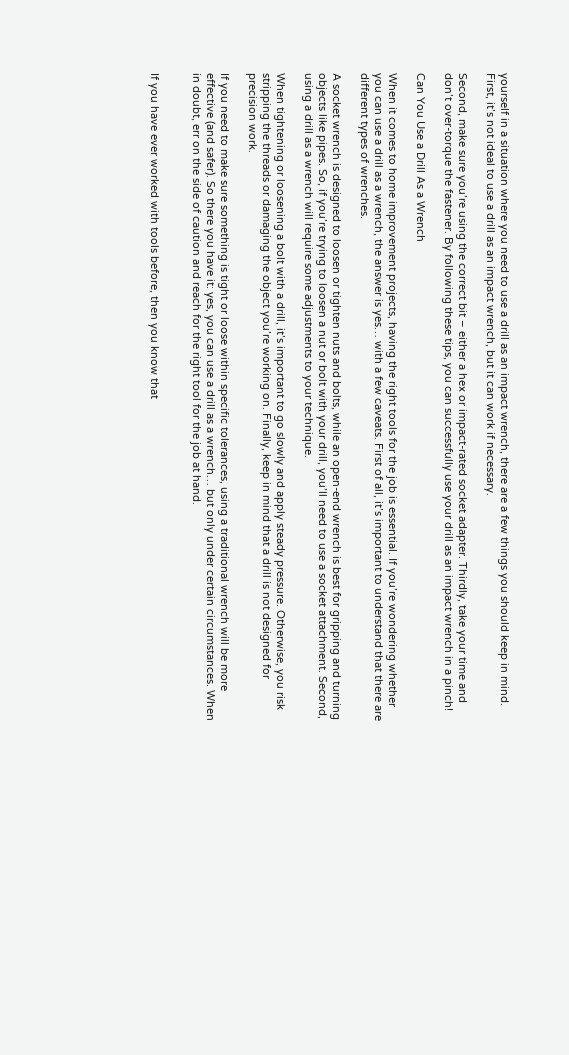yourself in a situation where you need to use a drill as an impact wrench, there are a few things you should keep in mind. First, it’s not ideal to use a drill as an impact wrench, but it can work if necessary.

Second, make sure you’re using the correct bit – either a hex or impact-rated socket adapter. Thirdly, take your time and don’t over-torque the fastener. By following these tips, you can successfully use your drill as an impact wrench in a pinch!

Can You Use a Drill As a Wrench

When it comes to home improvement projects, having the right tools for the job is essential. If you’re wondering whether you can use a drill as a wrench, the answer is yes… with a few caveats. First of all, it’s important to understand that there are different types of wrenches.

A socket wrench is designed to loosen or tighten nuts and bolts, while an open-end wrench is best for gripping and turning objects like pipes. So, if you’re trying to loosen a nut or bolt with your drill, you’ll need to use a socket attachment. Second, using a drill as a wrench will require some adjustments to your technique.

When tightening or loosening a bolt with a drill, it’s important to go slowly and apply steady pressure. Otherwise, you risk stripping the threads or damaging the object you’re working on. Finally, keep in mind that a drill is not designed for precision work.

If you need to make sure something is tight or loose within specific tolerances, using a traditional wrench will be more effective (and safer). So there you have it: yes, you can use a drill as a wrench… but only under certain circumstances. When in doubt, err on the side of caution and reach for the right tool for the job at hand.


If you have ever worked with tools before, then you know that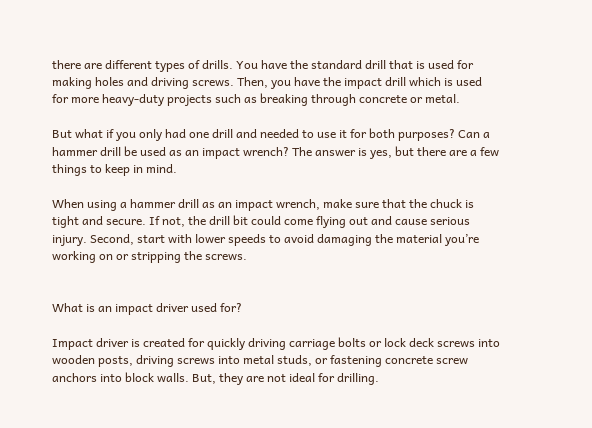there are different types of drills. You have the standard drill that is used for making holes and driving screws. Then, you have the impact drill which is used for more heavy-duty projects such as breaking through concrete or metal.

But what if you only had one drill and needed to use it for both purposes? Can a hammer drill be used as an impact wrench? The answer is yes, but there are a few things to keep in mind.

When using a hammer drill as an impact wrench, make sure that the chuck is tight and secure. If not, the drill bit could come flying out and cause serious injury. Second, start with lower speeds to avoid damaging the material you’re working on or stripping the screws.


What is an impact driver used for?

Impact driver is created for quickly driving carriage bolts or lock deck screws into wooden posts, driving screws into metal studs, or fastening concrete screw anchors into block walls. But, they are not ideal for drilling.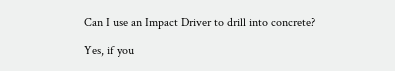Can I use an Impact Driver to drill into concrete?

Yes, if you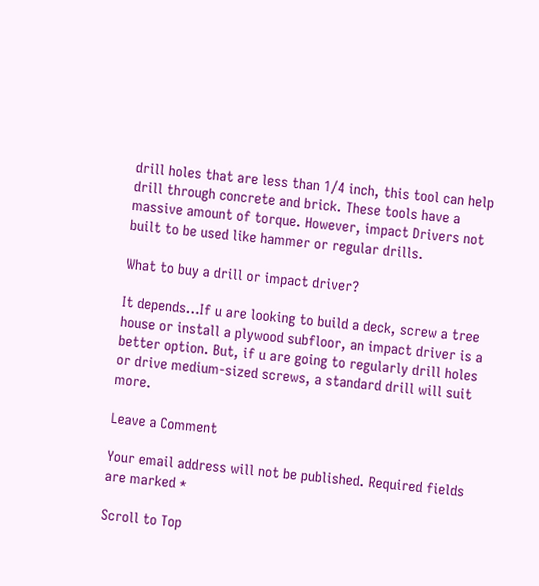drill holes that are less than 1/4 inch, this tool can help drill through concrete and brick. These tools have a massive amount of torque. However, impact Drivers not built to be used like hammer or regular drills.

What to buy a drill or impact driver?

It depends…If u are looking to build a deck, screw a tree house or install a plywood subfloor, an impact driver is a better option. But, if u are going to regularly drill holes or drive medium-sized screws, a standard drill will suit more.

Leave a Comment

Your email address will not be published. Required fields are marked *

Scroll to Top